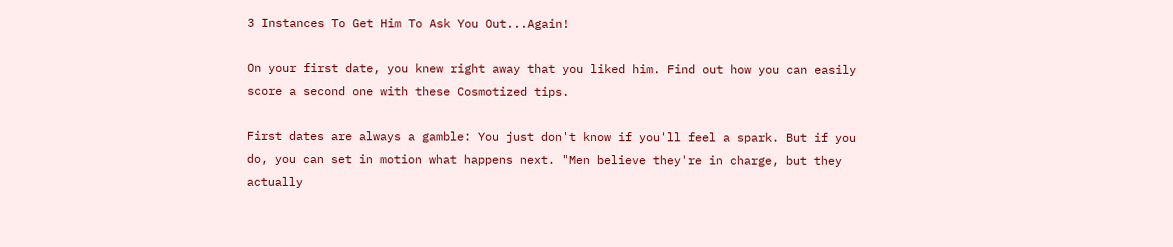3 Instances To Get Him To Ask You Out...Again!

On your first date, you knew right away that you liked him. Find out how you can easily score a second one with these Cosmotized tips.

First dates are always a gamble: You just don't know if you'll feel a spark. But if you do, you can set in motion what happens next. "Men believe they're in charge, but they actually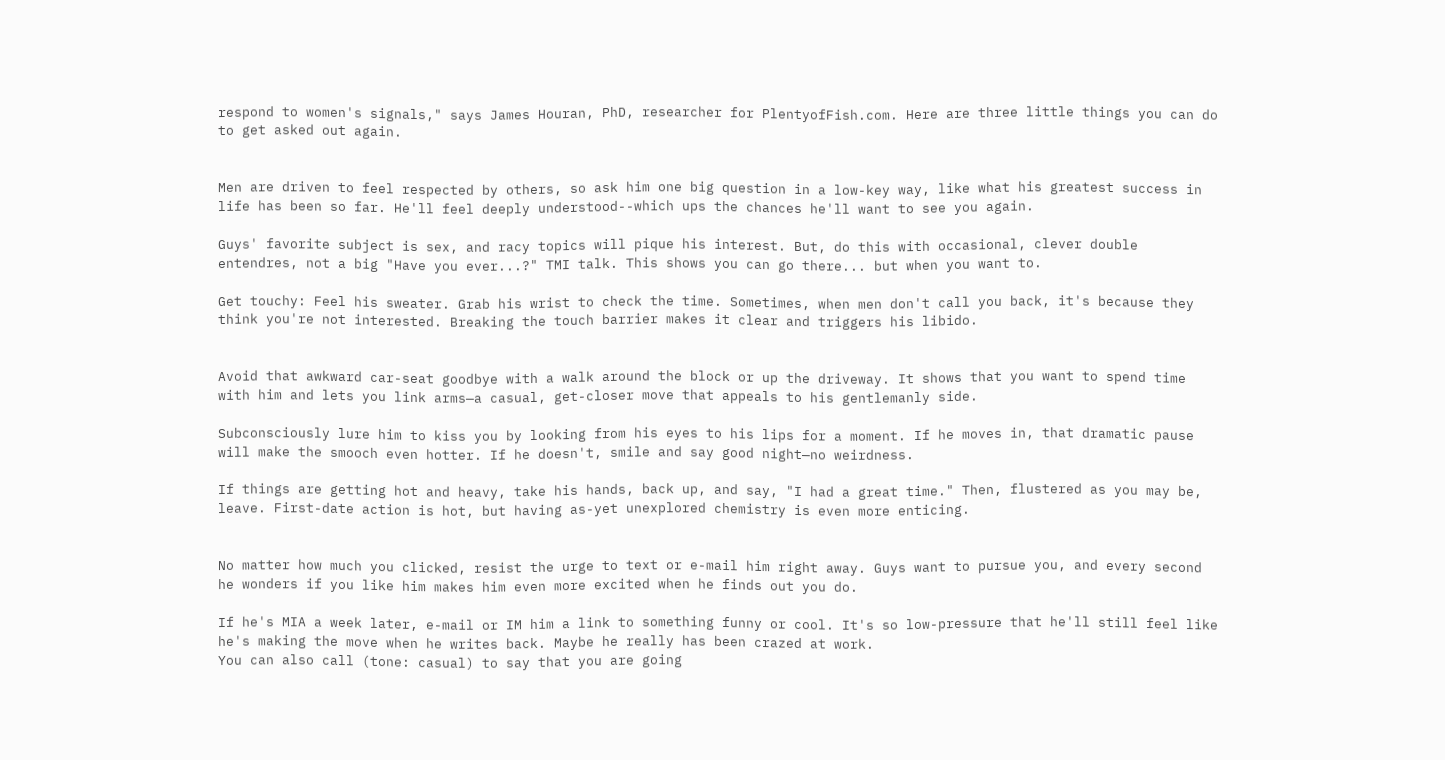respond to women's signals," says James Houran, PhD, researcher for PlentyofFish.com. Here are three little things you can do to get asked out again.


Men are driven to feel respected by others, so ask him one big question in a low-key way, like what his greatest success in life has been so far. He'll feel deeply understood--which ups the chances he'll want to see you again.

Guys' favorite subject is sex, and racy topics will pique his interest. But, do this with occasional, clever double entendres, not a big "Have you ever...?" TMI talk. This shows you can go there... but when you want to.

Get touchy: Feel his sweater. Grab his wrist to check the time. Sometimes, when men don't call you back, it's because they think you're not interested. Breaking the touch barrier makes it clear and triggers his libido.


Avoid that awkward car-seat goodbye with a walk around the block or up the driveway. It shows that you want to spend time with him and lets you link arms—a casual, get-closer move that appeals to his gentlemanly side.

Subconsciously lure him to kiss you by looking from his eyes to his lips for a moment. If he moves in, that dramatic pause will make the smooch even hotter. If he doesn't, smile and say good night—no weirdness.

If things are getting hot and heavy, take his hands, back up, and say, "I had a great time." Then, flustered as you may be, leave. First-date action is hot, but having as-yet unexplored chemistry is even more enticing.


No matter how much you clicked, resist the urge to text or e-mail him right away. Guys want to pursue you, and every second he wonders if you like him makes him even more excited when he finds out you do.

If he's MIA a week later, e-mail or IM him a link to something funny or cool. It's so low-pressure that he'll still feel like he's making the move when he writes back. Maybe he really has been crazed at work.
You can also call (tone: casual) to say that you are going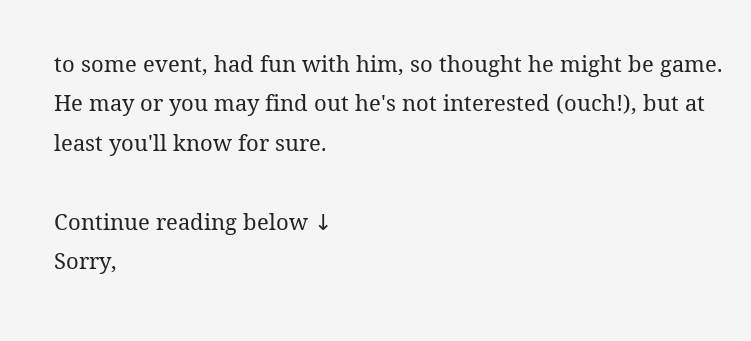to some event, had fun with him, so thought he might be game. He may or you may find out he's not interested (ouch!), but at least you'll know for sure.

Continue reading below ↓
Sorry,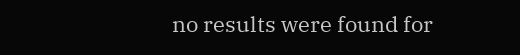no results were found for